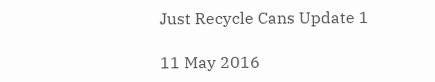Just Recycle Cans Update 1

11 May 2016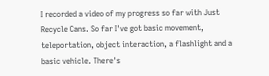I recorded a video of my progress so far with Just Recycle Cans. So far I've got basic movement, teleportation, object interaction, a flashlight and a basic vehicle. There's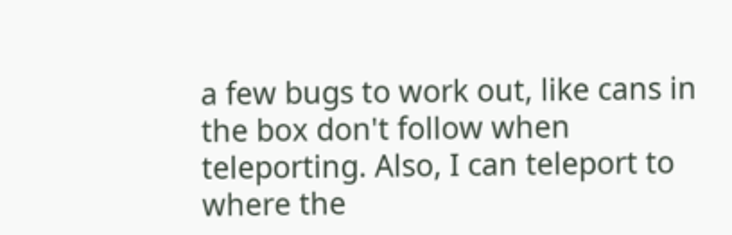a few bugs to work out, like cans in the box don't follow when teleporting. Also, I can teleport to where the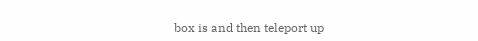box is and then teleport up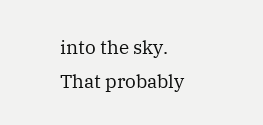into the sky. That probably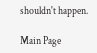shouldn't happen.

Main Page